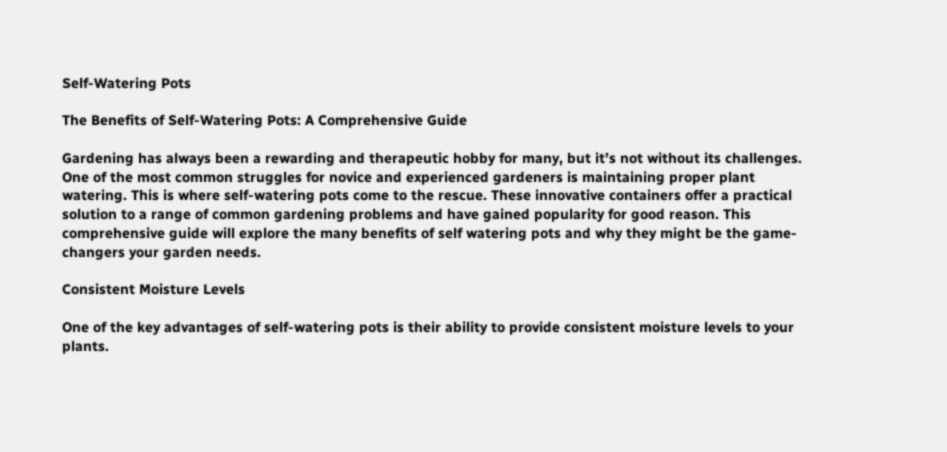Self-Watering Pots

The Benefits of Self-Watering Pots: A Comprehensive Guide

Gardening has always been a rewarding and therapeutic hobby for many, but it’s not without its challenges. One of the most common struggles for novice and experienced gardeners is maintaining proper plant watering. This is where self-watering pots come to the rescue. These innovative containers offer a practical solution to a range of common gardening problems and have gained popularity for good reason. This comprehensive guide will explore the many benefits of self watering pots and why they might be the game-changers your garden needs.

Consistent Moisture Levels

One of the key advantages of self-watering pots is their ability to provide consistent moisture levels to your plants.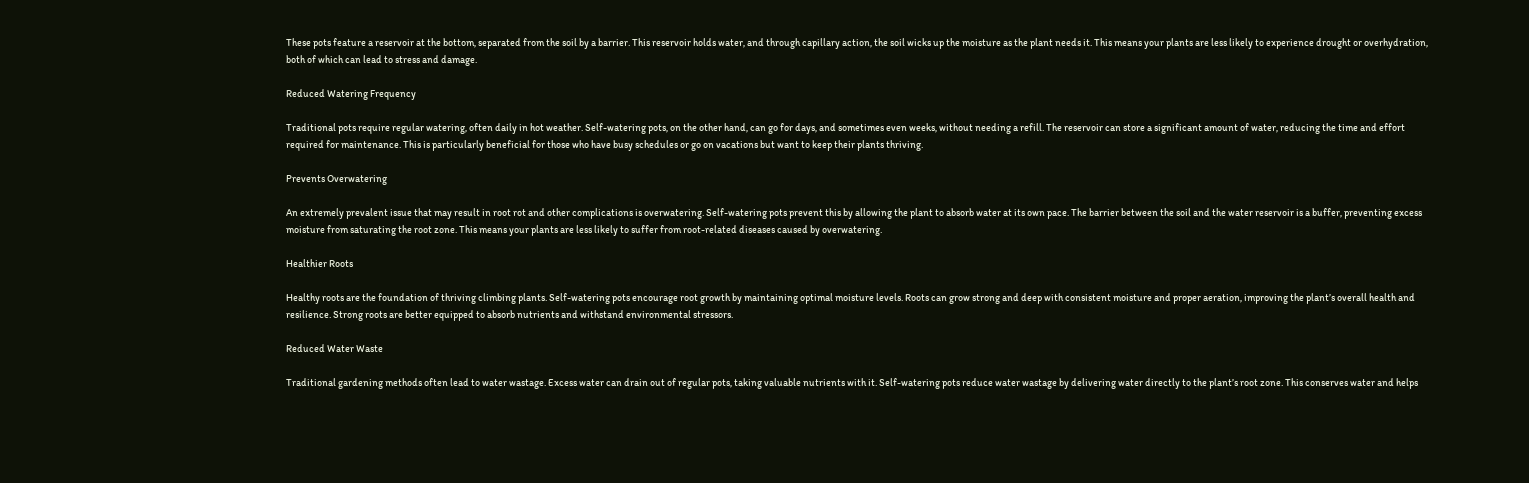These pots feature a reservoir at the bottom, separated from the soil by a barrier. This reservoir holds water, and through capillary action, the soil wicks up the moisture as the plant needs it. This means your plants are less likely to experience drought or overhydration, both of which can lead to stress and damage.

Reduced Watering Frequency

Traditional pots require regular watering, often daily in hot weather. Self-watering pots, on the other hand, can go for days, and sometimes even weeks, without needing a refill. The reservoir can store a significant amount of water, reducing the time and effort required for maintenance. This is particularly beneficial for those who have busy schedules or go on vacations but want to keep their plants thriving.

Prevents Overwatering

An extremely prevalent issue that may result in root rot and other complications is overwatering. Self-watering pots prevent this by allowing the plant to absorb water at its own pace. The barrier between the soil and the water reservoir is a buffer, preventing excess moisture from saturating the root zone. This means your plants are less likely to suffer from root-related diseases caused by overwatering.

Healthier Roots

Healthy roots are the foundation of thriving climbing plants. Self-watering pots encourage root growth by maintaining optimal moisture levels. Roots can grow strong and deep with consistent moisture and proper aeration, improving the plant’s overall health and resilience. Strong roots are better equipped to absorb nutrients and withstand environmental stressors.

Reduced Water Waste

Traditional gardening methods often lead to water wastage. Excess water can drain out of regular pots, taking valuable nutrients with it. Self-watering pots reduce water wastage by delivering water directly to the plant’s root zone. This conserves water and helps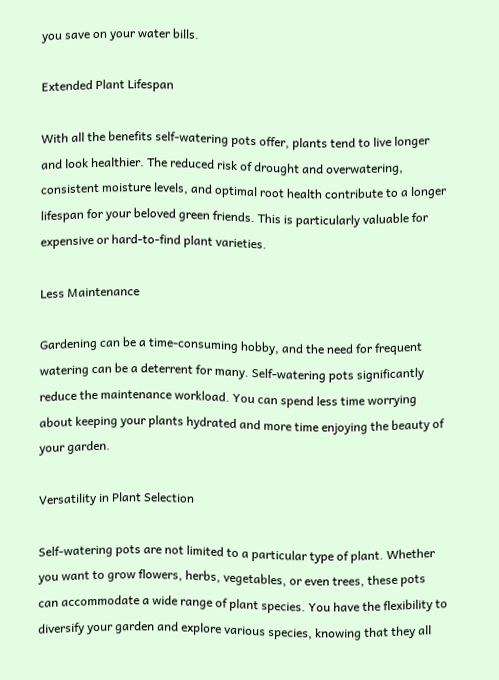you save on your water bills.

Extended Plant Lifespan

With all the benefits self-watering pots offer, plants tend to live longer and look healthier. The reduced risk of drought and overwatering, consistent moisture levels, and optimal root health contribute to a longer lifespan for your beloved green friends. This is particularly valuable for expensive or hard-to-find plant varieties.

Less Maintenance

Gardening can be a time-consuming hobby, and the need for frequent watering can be a deterrent for many. Self-watering pots significantly reduce the maintenance workload. You can spend less time worrying about keeping your plants hydrated and more time enjoying the beauty of your garden.

Versatility in Plant Selection

Self-watering pots are not limited to a particular type of plant. Whether you want to grow flowers, herbs, vegetables, or even trees, these pots can accommodate a wide range of plant species. You have the flexibility to diversify your garden and explore various species, knowing that they all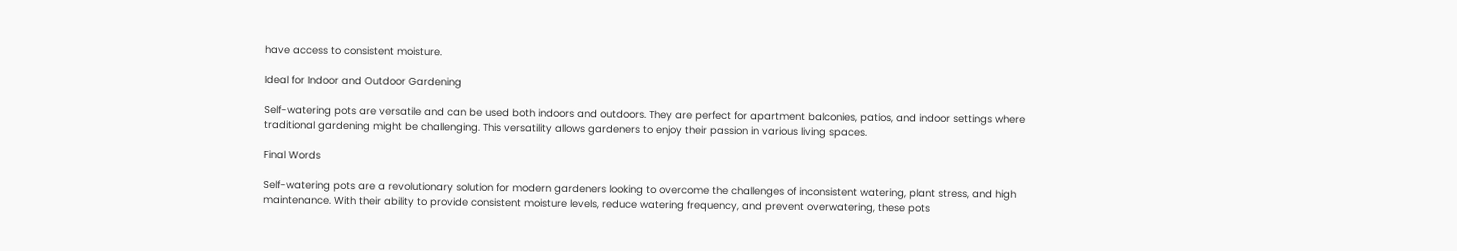have access to consistent moisture.

Ideal for Indoor and Outdoor Gardening

Self-watering pots are versatile and can be used both indoors and outdoors. They are perfect for apartment balconies, patios, and indoor settings where traditional gardening might be challenging. This versatility allows gardeners to enjoy their passion in various living spaces.

Final Words

Self-watering pots are a revolutionary solution for modern gardeners looking to overcome the challenges of inconsistent watering, plant stress, and high maintenance. With their ability to provide consistent moisture levels, reduce watering frequency, and prevent overwatering, these pots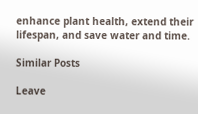enhance plant health, extend their lifespan, and save water and time.

Similar Posts

Leave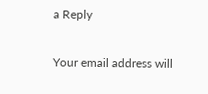a Reply

Your email address will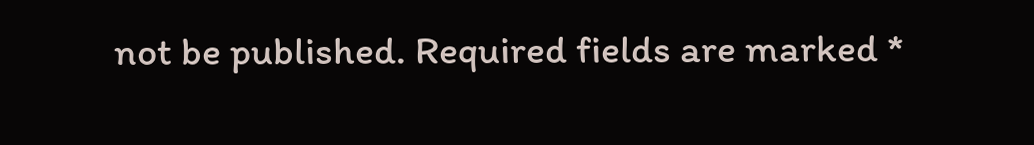not be published. Required fields are marked *